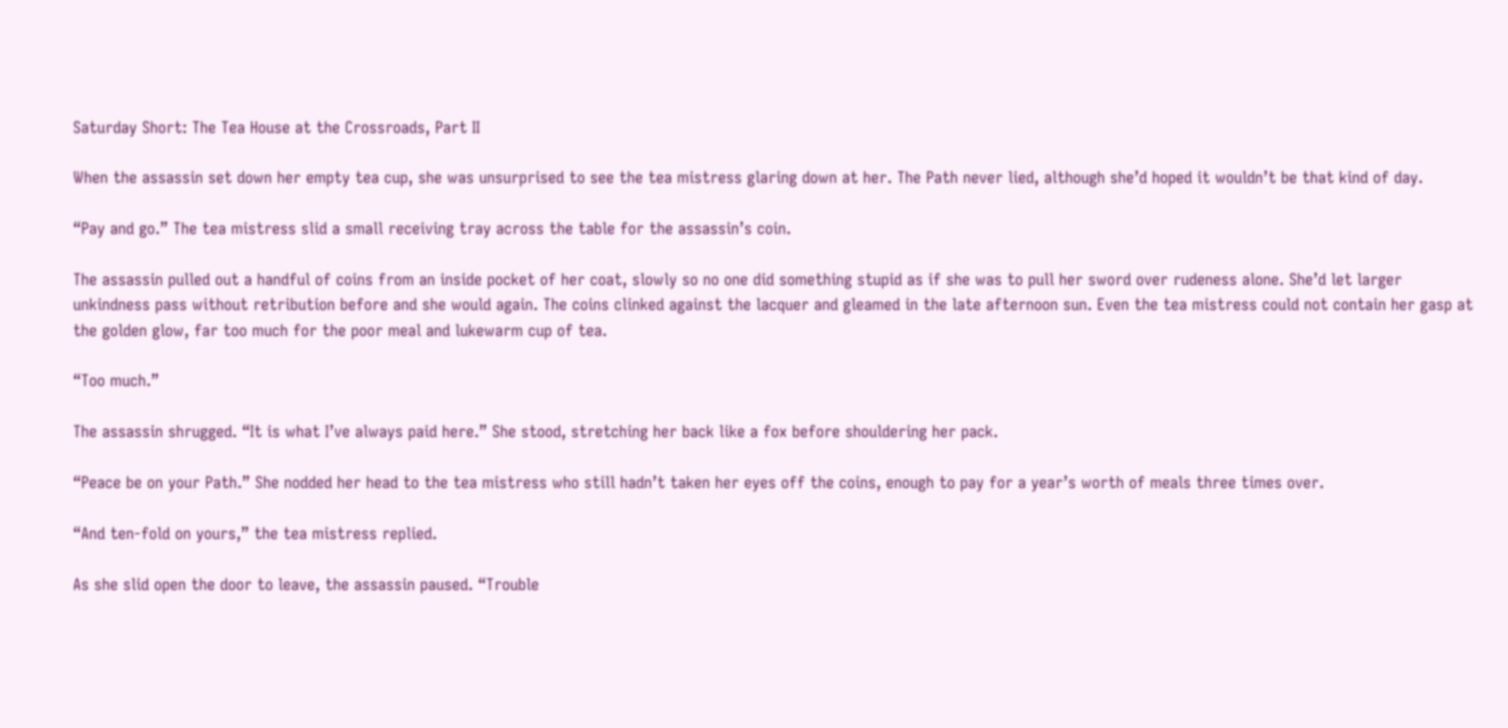Saturday Short: The Tea House at the Crossroads, Part II

When the assassin set down her empty tea cup, she was unsurprised to see the tea mistress glaring down at her. The Path never lied, although she’d hoped it wouldn’t be that kind of day.

“Pay and go.” The tea mistress slid a small receiving tray across the table for the assassin’s coin.

The assassin pulled out a handful of coins from an inside pocket of her coat, slowly so no one did something stupid as if she was to pull her sword over rudeness alone. She’d let larger unkindness pass without retribution before and she would again. The coins clinked against the lacquer and gleamed in the late afternoon sun. Even the tea mistress could not contain her gasp at the golden glow, far too much for the poor meal and lukewarm cup of tea.

“Too much.”

The assassin shrugged. “It is what I’ve always paid here.” She stood, stretching her back like a fox before shouldering her pack.

“Peace be on your Path.” She nodded her head to the tea mistress who still hadn’t taken her eyes off the coins, enough to pay for a year’s worth of meals three times over.

“And ten-fold on yours,” the tea mistress replied.

As she slid open the door to leave, the assassin paused. “Trouble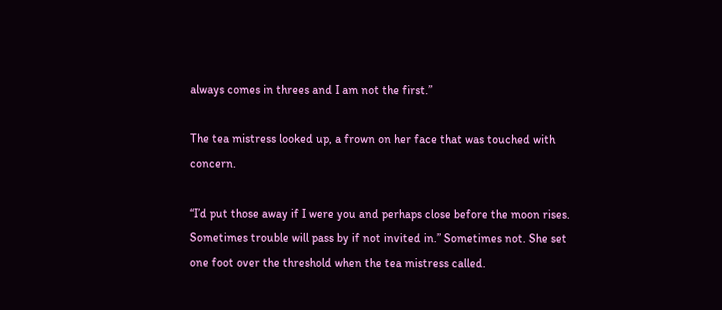always comes in threes and I am not the first.”

The tea mistress looked up, a frown on her face that was touched with concern.

“I’d put those away if I were you and perhaps close before the moon rises. Sometimes trouble will pass by if not invited in.” Sometimes not. She set one foot over the threshold when the tea mistress called.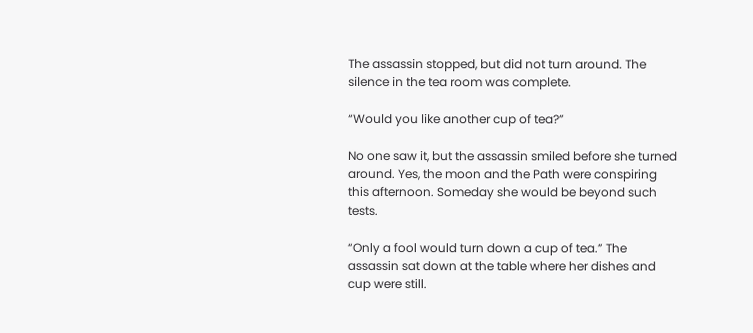The assassin stopped, but did not turn around. The silence in the tea room was complete.

“Would you like another cup of tea?”

No one saw it, but the assassin smiled before she turned around. Yes, the moon and the Path were conspiring this afternoon. Someday she would be beyond such tests.

“Only a fool would turn down a cup of tea.” The assassin sat down at the table where her dishes and cup were still.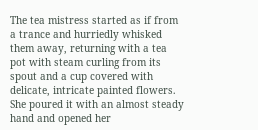The tea mistress started as if from a trance and hurriedly whisked them away, returning with a tea pot with steam curling from its spout and a cup covered with delicate, intricate painted flowers. She poured it with an almost steady hand and opened her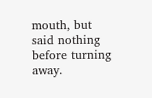mouth, but said nothing before turning away.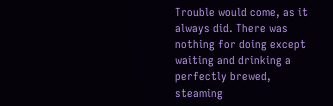Trouble would come, as it always did. There was nothing for doing except waiting and drinking a perfectly brewed, steaming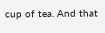cup of tea. And that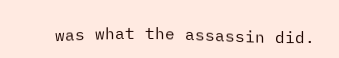was what the assassin did.